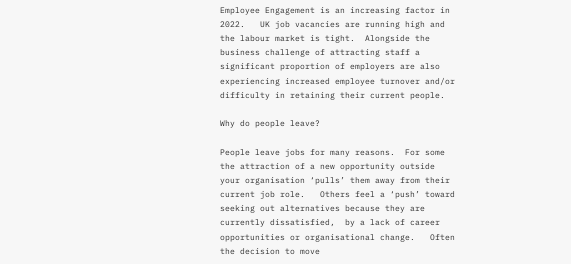Employee Engagement is an increasing factor in 2022.   UK job vacancies are running high and the labour market is tight.  Alongside the business challenge of attracting staff a significant proportion of employers are also experiencing increased employee turnover and/or difficulty in retaining their current people.

Why do people leave?

People leave jobs for many reasons.  For some the attraction of a new opportunity outside your organisation ‘pulls’ them away from their current job role.   Others feel a ‘push’ toward seeking out alternatives because they are currently dissatisfied,  by a lack of career opportunities or organisational change.   Often the decision to move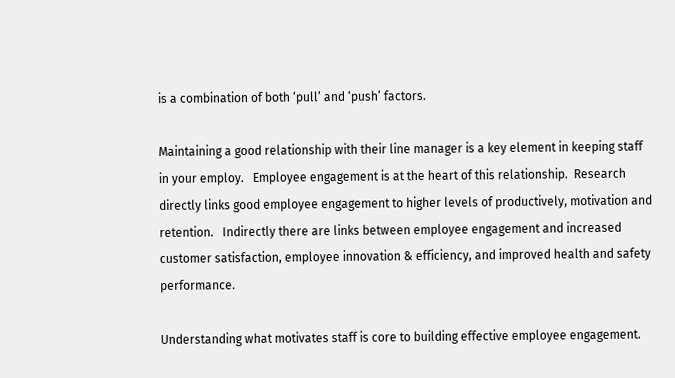is a combination of both ‘pull’ and ‘push’ factors.

Maintaining a good relationship with their line manager is a key element in keeping staff in your employ.   Employee engagement is at the heart of this relationship.  Research directly links good employee engagement to higher levels of productively, motivation and retention.   Indirectly there are links between employee engagement and increased customer satisfaction, employee innovation & efficiency, and improved health and safety performance.

Understanding what motivates staff is core to building effective employee engagement.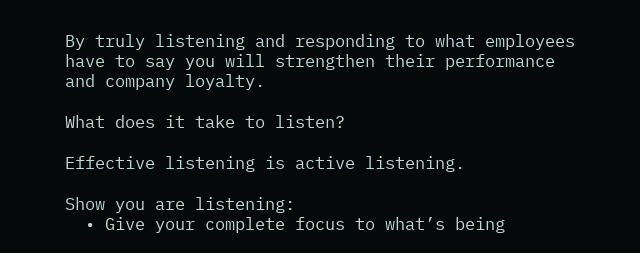By truly listening and responding to what employees have to say you will strengthen their performance and company loyalty.

What does it take to listen?

Effective listening is active listening.

Show you are listening:
  • Give your complete focus to what’s being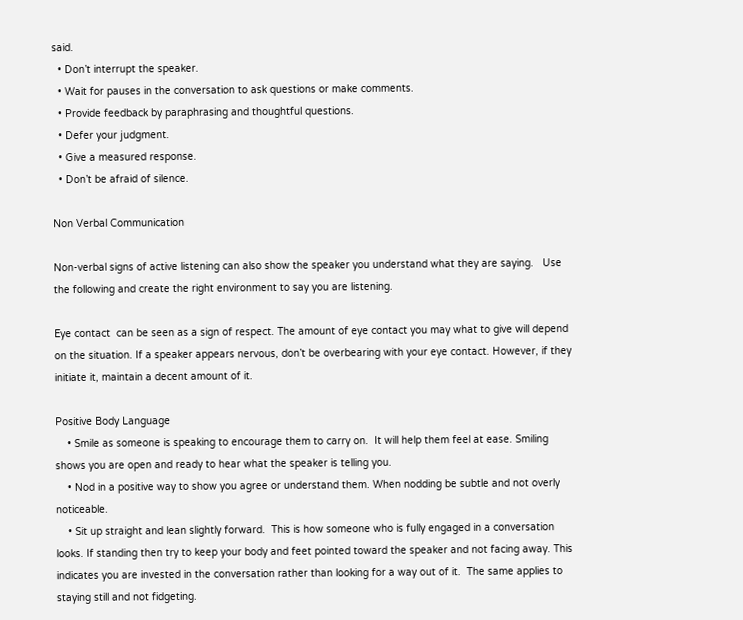said.
  • Don’t interrupt the speaker.
  • Wait for pauses in the conversation to ask questions or make comments.
  • Provide feedback by paraphrasing and thoughtful questions.
  • Defer your judgment.
  • Give a measured response.
  • Don’t be afraid of silence.

Non Verbal Communication

Non-verbal signs of active listening can also show the speaker you understand what they are saying.   Use the following and create the right environment to say you are listening.

Eye contact  can be seen as a sign of respect. The amount of eye contact you may what to give will depend on the situation. If a speaker appears nervous, don’t be overbearing with your eye contact. However, if they initiate it, maintain a decent amount of it.

Positive Body Language
    • Smile as someone is speaking to encourage them to carry on.  It will help them feel at ease. Smiling shows you are open and ready to hear what the speaker is telling you.
    • Nod in a positive way to show you agree or understand them. When nodding be subtle and not overly noticeable.
    • Sit up straight and lean slightly forward.  This is how someone who is fully engaged in a conversation looks. If standing then try to keep your body and feet pointed toward the speaker and not facing away. This indicates you are invested in the conversation rather than looking for a way out of it.  The same applies to staying still and not fidgeting.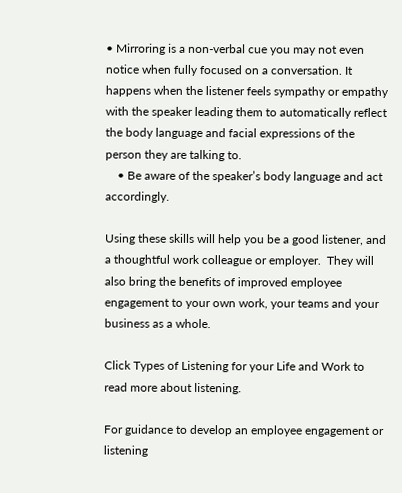• Mirroring is a non-verbal cue you may not even notice when fully focused on a conversation. It happens when the listener feels sympathy or empathy with the speaker leading them to automatically reflect the body language and facial expressions of the person they are talking to.
    • Be aware of the speaker’s body language and act accordingly.

Using these skills will help you be a good listener, and a thoughtful work colleague or employer.  They will also bring the benefits of improved employee engagement to your own work, your teams and your business as a whole.

Click Types of Listening for your Life and Work to read more about listening.

For guidance to develop an employee engagement or listening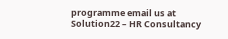programme email us at Solution22 – HR Consultancy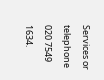Services or telephone 020 7549 1634.